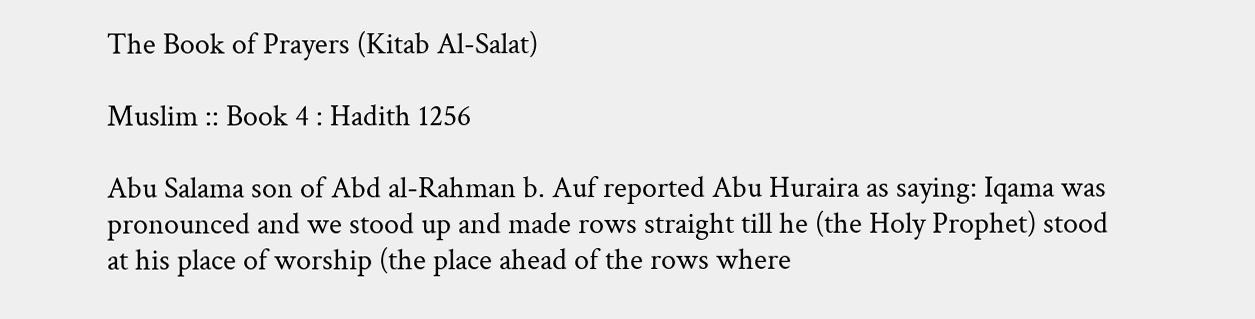The Book of Prayers (Kitab Al-Salat)

Muslim :: Book 4 : Hadith 1256

Abu Salama son of Abd al-Rahman b. Auf reported Abu Huraira as saying: Iqama was pronounced and we stood up and made rows straight till he (the Holy Prophet) stood at his place of worship (the place ahead of the rows where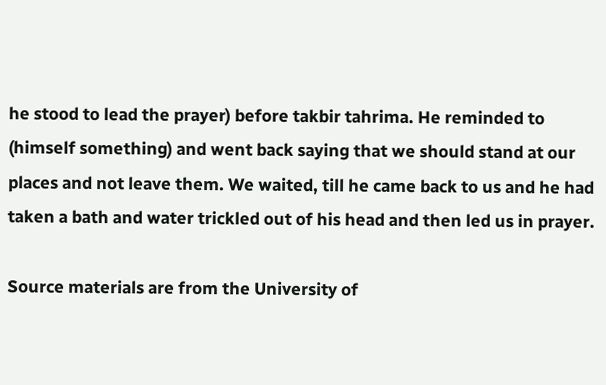he stood to lead the prayer) before takbir tahrima. He reminded to (himself something) and went back saying that we should stand at our places and not leave them. We waited, till he came back to us and he had taken a bath and water trickled out of his head and then led us in prayer.

Source materials are from the University of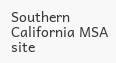Southern California MSA site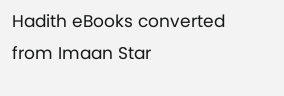Hadith eBooks converted from Imaan Star